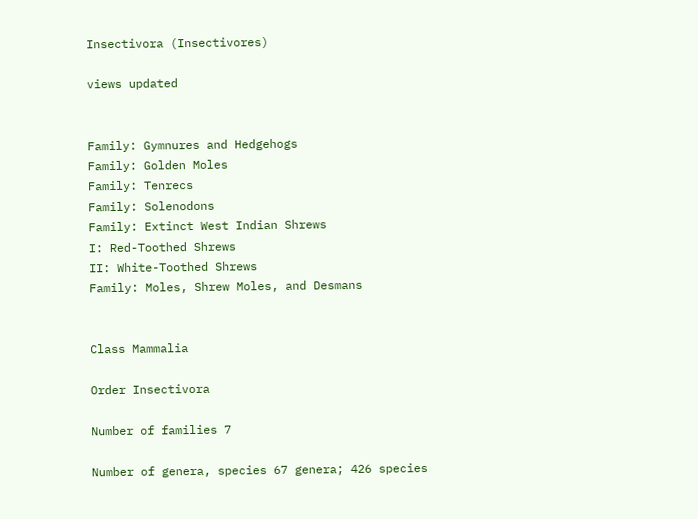Insectivora (Insectivores)

views updated


Family: Gymnures and Hedgehogs
Family: Golden Moles
Family: Tenrecs
Family: Solenodons
Family: Extinct West Indian Shrews
I: Red-Toothed Shrews
II: White-Toothed Shrews
Family: Moles, Shrew Moles, and Desmans


Class Mammalia

Order Insectivora

Number of families 7

Number of genera, species 67 genera; 426 species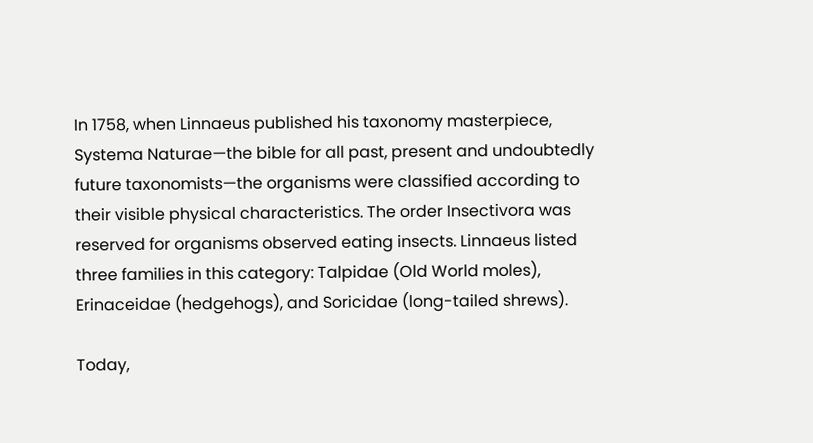In 1758, when Linnaeus published his taxonomy masterpiece, Systema Naturae—the bible for all past, present and undoubtedly future taxonomists—the organisms were classified according to their visible physical characteristics. The order Insectivora was reserved for organisms observed eating insects. Linnaeus listed three families in this category: Talpidae (Old World moles), Erinaceidae (hedgehogs), and Soricidae (long-tailed shrews).

Today,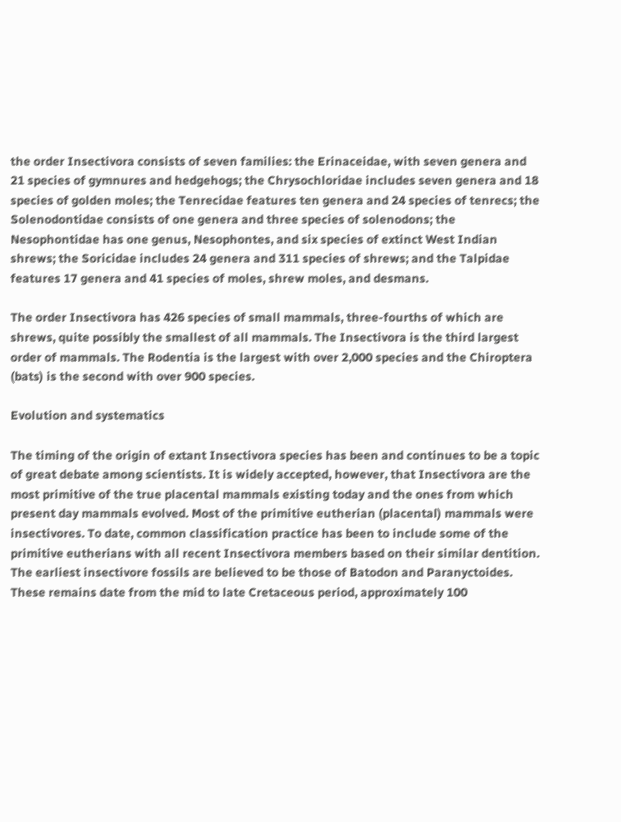the order Insectivora consists of seven families: the Erinaceidae, with seven genera and 21 species of gymnures and hedgehogs; the Chrysochloridae includes seven genera and 18 species of golden moles; the Tenrecidae features ten genera and 24 species of tenrecs; the Solenodontidae consists of one genera and three species of solenodons; the Nesophontidae has one genus, Nesophontes, and six species of extinct West Indian shrews; the Soricidae includes 24 genera and 311 species of shrews; and the Talpidae features 17 genera and 41 species of moles, shrew moles, and desmans.

The order Insectivora has 426 species of small mammals, three-fourths of which are shrews, quite possibly the smallest of all mammals. The Insectivora is the third largest order of mammals. The Rodentia is the largest with over 2,000 species and the Chiroptera (bats) is the second with over 900 species.

Evolution and systematics

The timing of the origin of extant Insectivora species has been and continues to be a topic of great debate among scientists. It is widely accepted, however, that Insectivora are the most primitive of the true placental mammals existing today and the ones from which present day mammals evolved. Most of the primitive eutherian (placental) mammals were insectivores. To date, common classification practice has been to include some of the primitive eutherians with all recent Insectivora members based on their similar dentition. The earliest insectivore fossils are believed to be those of Batodon and Paranyctoides. These remains date from the mid to late Cretaceous period, approximately 100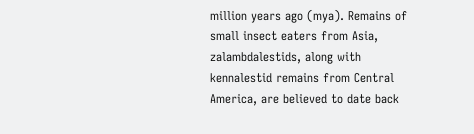million years ago (mya). Remains of small insect eaters from Asia, zalambdalestids, along with kennalestid remains from Central America, are believed to date back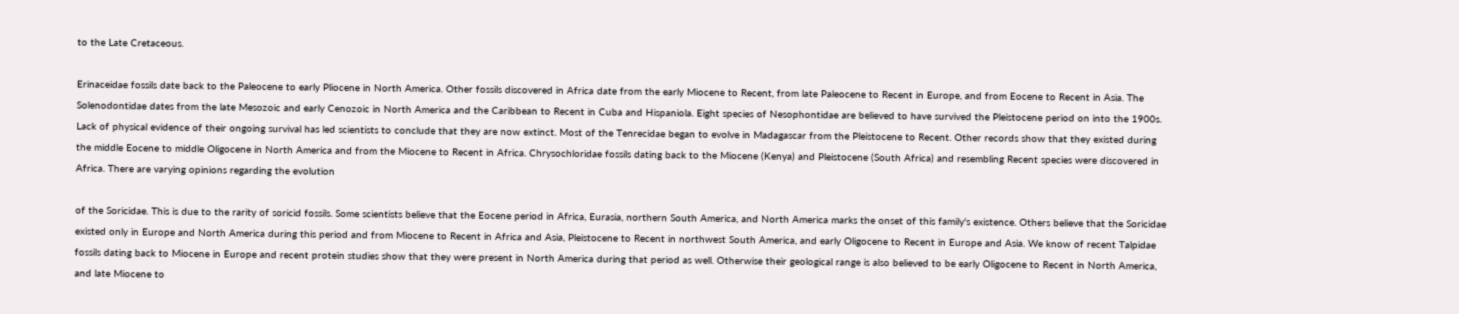to the Late Cretaceous.

Erinaceidae fossils date back to the Paleocene to early Pliocene in North America. Other fossils discovered in Africa date from the early Miocene to Recent, from late Paleocene to Recent in Europe, and from Eocene to Recent in Asia. The Solenodontidae dates from the late Mesozoic and early Cenozoic in North America and the Caribbean to Recent in Cuba and Hispaniola. Eight species of Nesophontidae are believed to have survived the Pleistocene period on into the 1900s. Lack of physical evidence of their ongoing survival has led scientists to conclude that they are now extinct. Most of the Tenrecidae began to evolve in Madagascar from the Pleistocene to Recent. Other records show that they existed during the middle Eocene to middle Oligocene in North America and from the Miocene to Recent in Africa. Chrysochloridae fossils dating back to the Miocene (Kenya) and Pleistocene (South Africa) and resembling Recent species were discovered in Africa. There are varying opinions regarding the evolution

of the Soricidae. This is due to the rarity of soricid fossils. Some scientists believe that the Eocene period in Africa, Eurasia, northern South America, and North America marks the onset of this family's existence. Others believe that the Soricidae existed only in Europe and North America during this period and from Miocene to Recent in Africa and Asia, Pleistocene to Recent in northwest South America, and early Oligocene to Recent in Europe and Asia. We know of recent Talpidae fossils dating back to Miocene in Europe and recent protein studies show that they were present in North America during that period as well. Otherwise their geological range is also believed to be early Oligocene to Recent in North America, and late Miocene to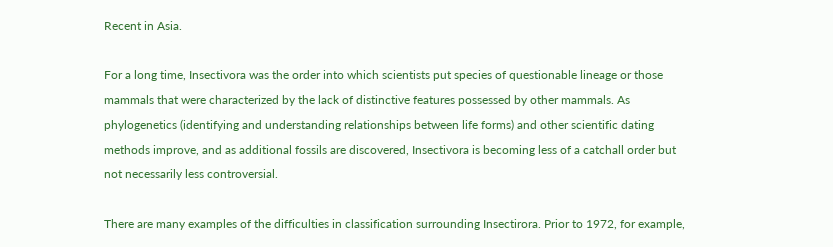Recent in Asia.

For a long time, Insectivora was the order into which scientists put species of questionable lineage or those mammals that were characterized by the lack of distinctive features possessed by other mammals. As phylogenetics (identifying and understanding relationships between life forms) and other scientific dating methods improve, and as additional fossils are discovered, Insectivora is becoming less of a catchall order but not necessarily less controversial.

There are many examples of the difficulties in classification surrounding Insectirora. Prior to 1972, for example,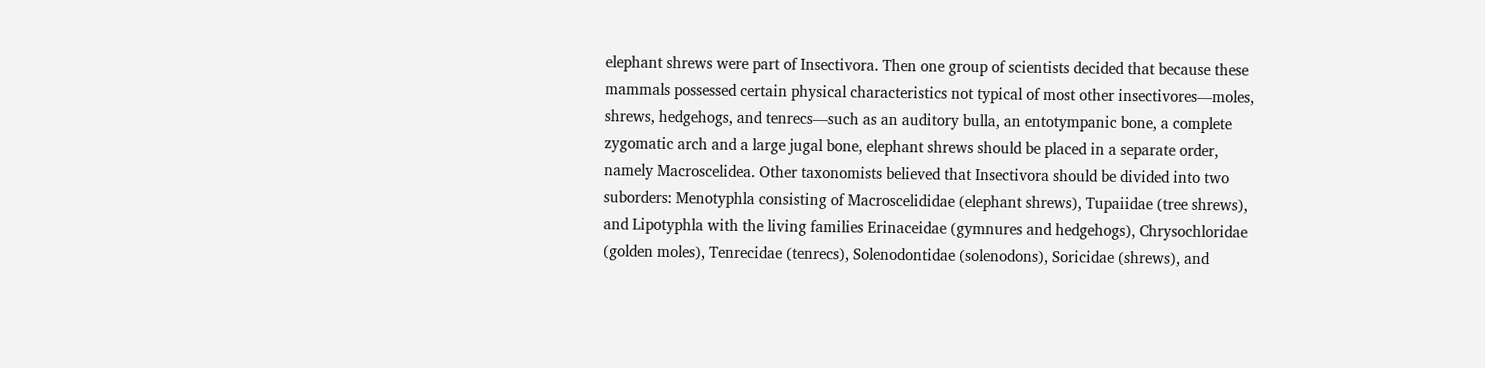elephant shrews were part of Insectivora. Then one group of scientists decided that because these mammals possessed certain physical characteristics not typical of most other insectivores—moles, shrews, hedgehogs, and tenrecs—such as an auditory bulla, an entotympanic bone, a complete zygomatic arch and a large jugal bone, elephant shrews should be placed in a separate order, namely Macroscelidea. Other taxonomists believed that Insectivora should be divided into two suborders: Menotyphla consisting of Macroscelididae (elephant shrews), Tupaiidae (tree shrews), and Lipotyphla with the living families Erinaceidae (gymnures and hedgehogs), Chrysochloridae (golden moles), Tenrecidae (tenrecs), Solenodontidae (solenodons), Soricidae (shrews), and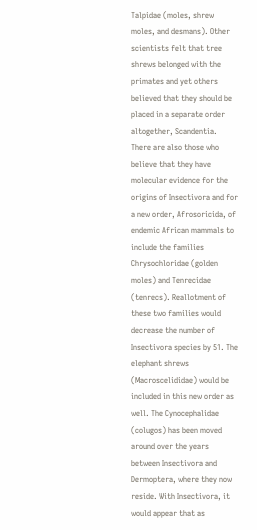Talpidae (moles, shrew moles, and desmans). Other scientists felt that tree shrews belonged with the primates and yet others believed that they should be placed in a separate order altogether, Scandentia. There are also those who believe that they have molecular evidence for the origins of Insectivora and for a new order, Afrosoricida, of endemic African mammals to include the families Chrysochloridae (golden moles) and Tenrecidae (tenrecs). Reallotment of these two families would decrease the number of Insectivora species by 51. The elephant shrews (Macroscelididae) would be included in this new order as well. The Cynocephalidae (colugos) has been moved around over the years between Insectivora and Dermoptera, where they now reside. With Insectivora, it would appear that as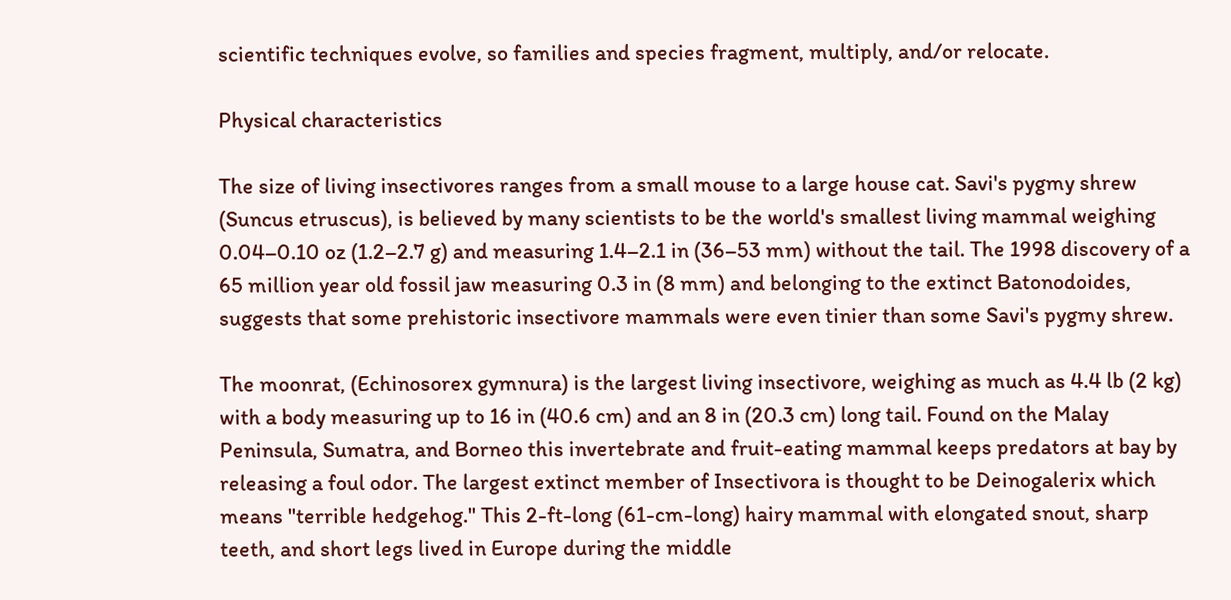scientific techniques evolve, so families and species fragment, multiply, and/or relocate.

Physical characteristics

The size of living insectivores ranges from a small mouse to a large house cat. Savi's pygmy shrew (Suncus etruscus), is believed by many scientists to be the world's smallest living mammal weighing 0.04–0.10 oz (1.2–2.7 g) and measuring 1.4–2.1 in (36–53 mm) without the tail. The 1998 discovery of a 65 million year old fossil jaw measuring 0.3 in (8 mm) and belonging to the extinct Batonodoides, suggests that some prehistoric insectivore mammals were even tinier than some Savi's pygmy shrew.

The moonrat, (Echinosorex gymnura) is the largest living insectivore, weighing as much as 4.4 lb (2 kg) with a body measuring up to 16 in (40.6 cm) and an 8 in (20.3 cm) long tail. Found on the Malay Peninsula, Sumatra, and Borneo this invertebrate and fruit-eating mammal keeps predators at bay by releasing a foul odor. The largest extinct member of Insectivora is thought to be Deinogalerix which means "terrible hedgehog." This 2-ft-long (61-cm-long) hairy mammal with elongated snout, sharp teeth, and short legs lived in Europe during the middle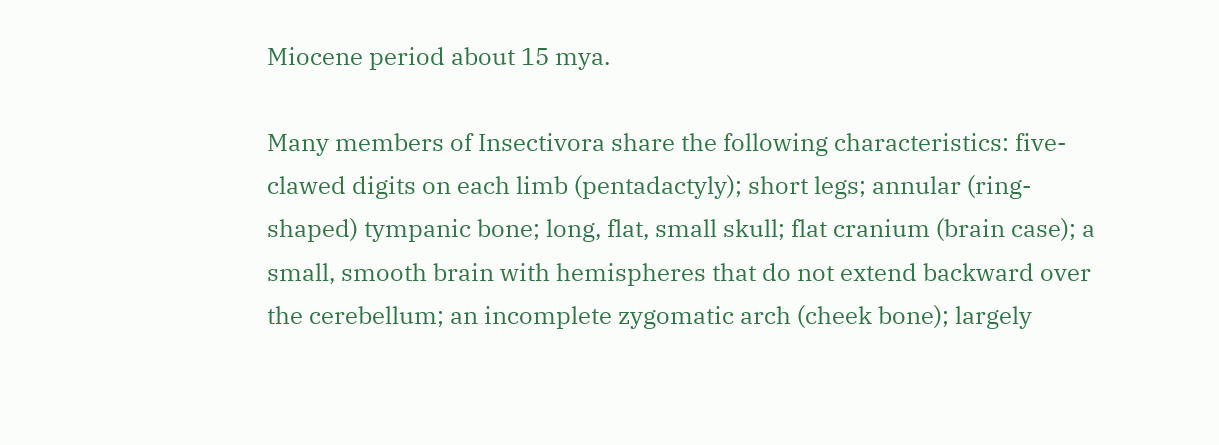Miocene period about 15 mya.

Many members of Insectivora share the following characteristics: five-clawed digits on each limb (pentadactyly); short legs; annular (ring-shaped) tympanic bone; long, flat, small skull; flat cranium (brain case); a small, smooth brain with hemispheres that do not extend backward over the cerebellum; an incomplete zygomatic arch (cheek bone); largely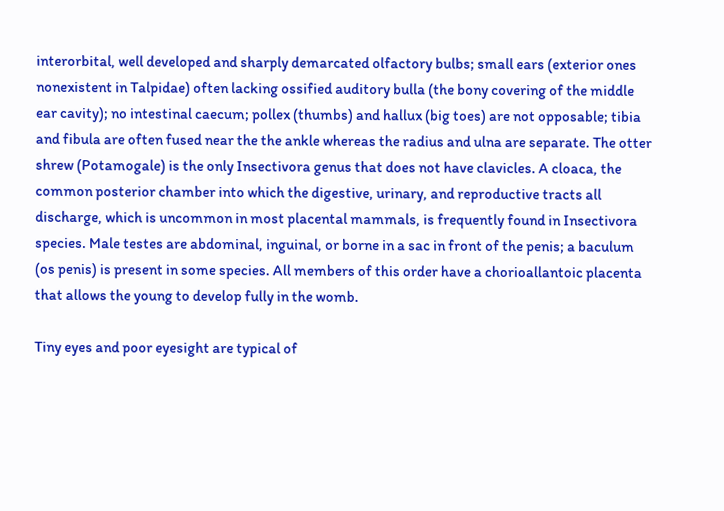interorbital, well developed and sharply demarcated olfactory bulbs; small ears (exterior ones nonexistent in Talpidae) often lacking ossified auditory bulla (the bony covering of the middle ear cavity); no intestinal caecum; pollex (thumbs) and hallux (big toes) are not opposable; tibia and fibula are often fused near the the ankle whereas the radius and ulna are separate. The otter shrew (Potamogale) is the only Insectivora genus that does not have clavicles. A cloaca, the common posterior chamber into which the digestive, urinary, and reproductive tracts all discharge, which is uncommon in most placental mammals, is frequently found in Insectivora species. Male testes are abdominal, inguinal, or borne in a sac in front of the penis; a baculum (os penis) is present in some species. All members of this order have a chorioallantoic placenta that allows the young to develop fully in the womb.

Tiny eyes and poor eyesight are typical of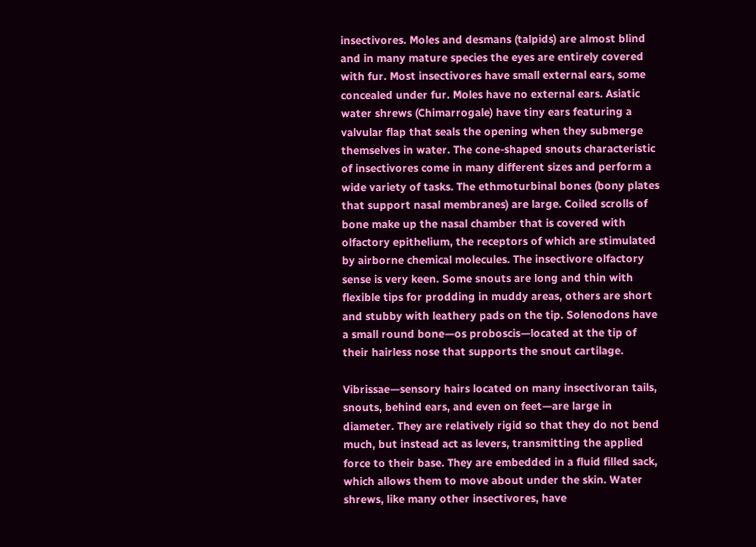insectivores. Moles and desmans (talpids) are almost blind and in many mature species the eyes are entirely covered with fur. Most insectivores have small external ears, some concealed under fur. Moles have no external ears. Asiatic water shrews (Chimarrogale) have tiny ears featuring a valvular flap that seals the opening when they submerge themselves in water. The cone-shaped snouts characteristic of insectivores come in many different sizes and perform a wide variety of tasks. The ethmoturbinal bones (bony plates that support nasal membranes) are large. Coiled scrolls of bone make up the nasal chamber that is covered with olfactory epithelium, the receptors of which are stimulated by airborne chemical molecules. The insectivore olfactory sense is very keen. Some snouts are long and thin with flexible tips for prodding in muddy areas, others are short and stubby with leathery pads on the tip. Solenodons have a small round bone—os proboscis—located at the tip of their hairless nose that supports the snout cartilage.

Vibrissae—sensory hairs located on many insectivoran tails, snouts, behind ears, and even on feet—are large in diameter. They are relatively rigid so that they do not bend much, but instead act as levers, transmitting the applied force to their base. They are embedded in a fluid filled sack, which allows them to move about under the skin. Water shrews, like many other insectivores, have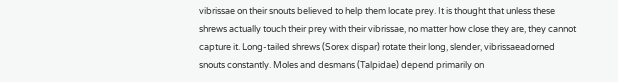vibrissae on their snouts believed to help them locate prey. It is thought that unless these shrews actually touch their prey with their vibrissae, no matter how close they are, they cannot capture it. Long-tailed shrews (Sorex dispar) rotate their long, slender, vibrissaeadorned snouts constantly. Moles and desmans (Talpidae) depend primarily on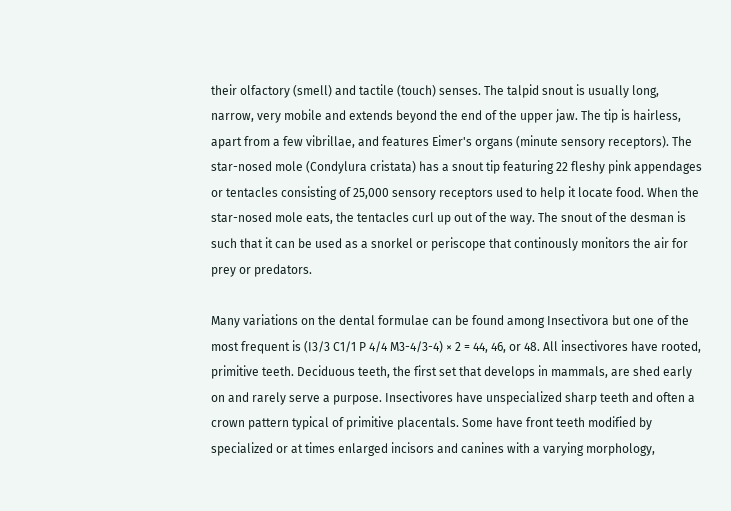their olfactory (smell) and tactile (touch) senses. The talpid snout is usually long, narrow, very mobile and extends beyond the end of the upper jaw. The tip is hairless, apart from a few vibrillae, and features Eimer's organs (minute sensory receptors). The star-nosed mole (Condylura cristata) has a snout tip featuring 22 fleshy pink appendages or tentacles consisting of 25,000 sensory receptors used to help it locate food. When the star-nosed mole eats, the tentacles curl up out of the way. The snout of the desman is such that it can be used as a snorkel or periscope that continously monitors the air for prey or predators.

Many variations on the dental formulae can be found among Insectivora but one of the most frequent is (I3/3 C1/1 P 4/4 M3-4/3-4) × 2 = 44, 46, or 48. All insectivores have rooted, primitive teeth. Deciduous teeth, the first set that develops in mammals, are shed early on and rarely serve a purpose. Insectivores have unspecialized sharp teeth and often a crown pattern typical of primitive placentals. Some have front teeth modified by specialized or at times enlarged incisors and canines with a varying morphology,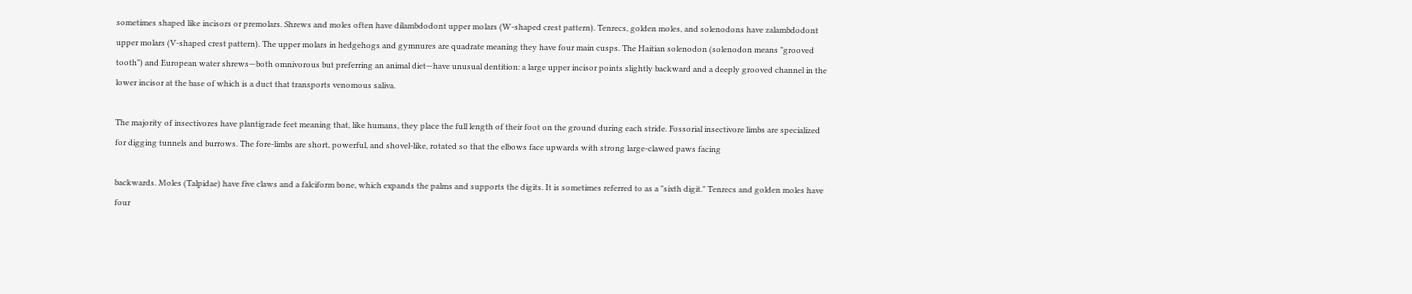sometimes shaped like incisors or premolars. Shrews and moles often have dilambdodont upper molars (W-shaped crest pattern). Tenrecs, golden moles, and solenodons have zalambdodont upper molars (V-shaped crest pattern). The upper molars in hedgehogs and gymnures are quadrate meaning they have four main cusps. The Haitian solenodon (solenodon means "grooved tooth") and European water shrews—both omnivorous but preferring an animal diet—have unusual dentition: a large upper incisor points slightly backward and a deeply grooved channel in the lower incisor at the base of which is a duct that transports venomous saliva.

The majority of insectivores have plantigrade feet meaning that, like humans, they place the full length of their foot on the ground during each stride. Fossorial insectivore limbs are specialized for digging tunnels and burrows. The fore-limbs are short, powerful, and shovel-like, rotated so that the elbows face upwards with strong large-clawed paws facing

backwards. Moles (Talpidae) have five claws and a falciform bone, which expands the palms and supports the digits. It is sometimes referred to as a "sixth digit." Tenrecs and golden moles have four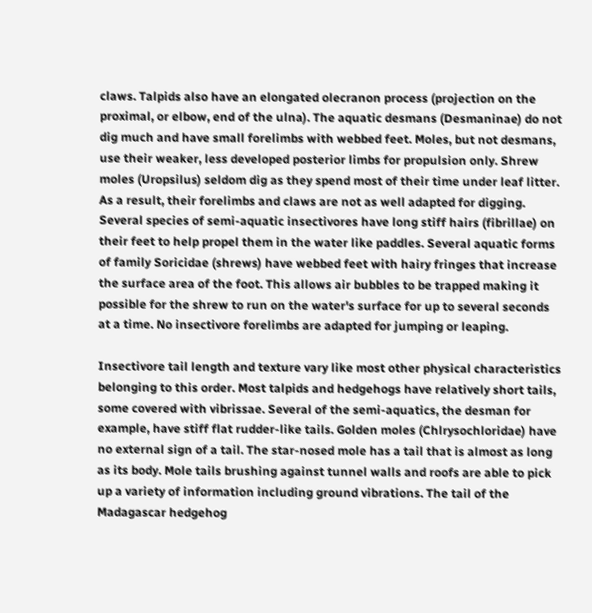claws. Talpids also have an elongated olecranon process (projection on the proximal, or elbow, end of the ulna). The aquatic desmans (Desmaninae) do not dig much and have small forelimbs with webbed feet. Moles, but not desmans, use their weaker, less developed posterior limbs for propulsion only. Shrew moles (Uropsilus) seldom dig as they spend most of their time under leaf litter. As a result, their forelimbs and claws are not as well adapted for digging. Several species of semi-aquatic insectivores have long stiff hairs (fibrillae) on their feet to help propel them in the water like paddles. Several aquatic forms of family Soricidae (shrews) have webbed feet with hairy fringes that increase the surface area of the foot. This allows air bubbles to be trapped making it possible for the shrew to run on the water's surface for up to several seconds at a time. No insectivore forelimbs are adapted for jumping or leaping.

Insectivore tail length and texture vary like most other physical characteristics belonging to this order. Most talpids and hedgehogs have relatively short tails, some covered with vibrissae. Several of the semi-aquatics, the desman for example, have stiff flat rudder-like tails. Golden moles (Chlrysochloridae) have no external sign of a tail. The star-nosed mole has a tail that is almost as long as its body. Mole tails brushing against tunnel walls and roofs are able to pick up a variety of information including ground vibrations. The tail of the Madagascar hedgehog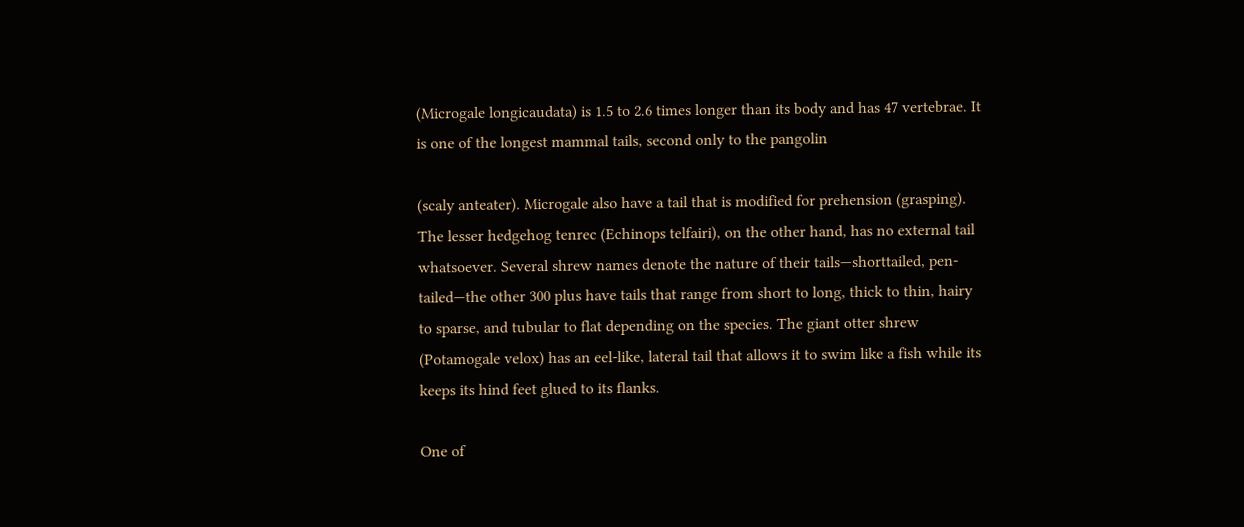(Microgale longicaudata) is 1.5 to 2.6 times longer than its body and has 47 vertebrae. It is one of the longest mammal tails, second only to the pangolin

(scaly anteater). Microgale also have a tail that is modified for prehension (grasping). The lesser hedgehog tenrec (Echinops telfairi), on the other hand, has no external tail whatsoever. Several shrew names denote the nature of their tails—shorttailed, pen-tailed—the other 300 plus have tails that range from short to long, thick to thin, hairy to sparse, and tubular to flat depending on the species. The giant otter shrew (Potamogale velox) has an eel-like, lateral tail that allows it to swim like a fish while its keeps its hind feet glued to its flanks.

One of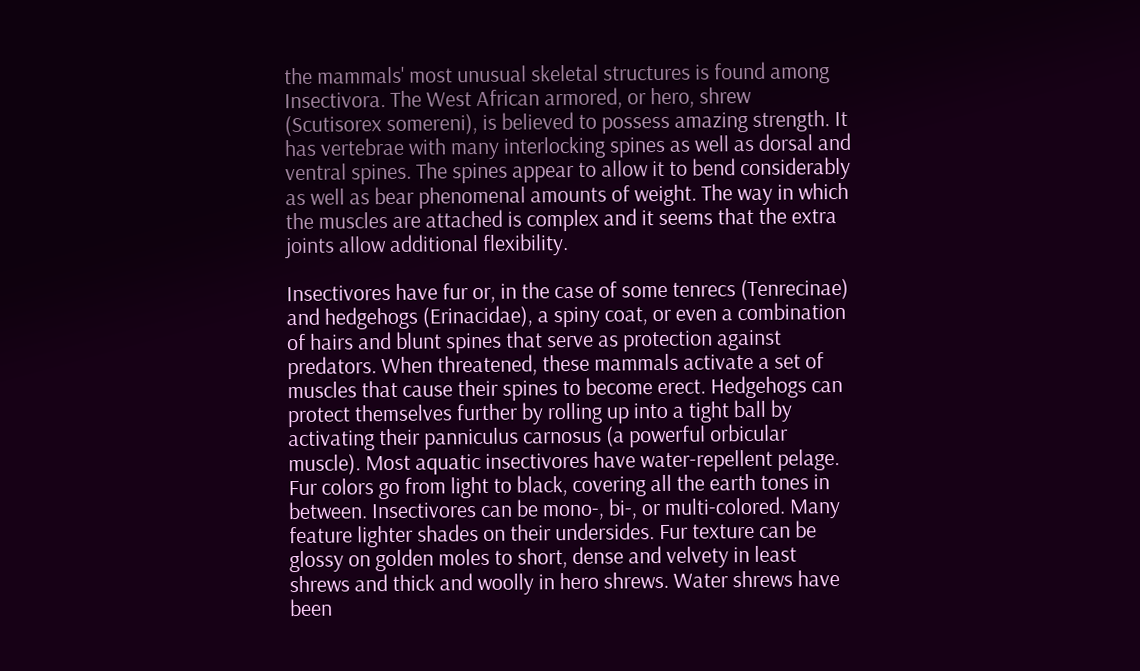the mammals' most unusual skeletal structures is found among Insectivora. The West African armored, or hero, shrew (Scutisorex somereni), is believed to possess amazing strength. It has vertebrae with many interlocking spines as well as dorsal and ventral spines. The spines appear to allow it to bend considerably as well as bear phenomenal amounts of weight. The way in which the muscles are attached is complex and it seems that the extra joints allow additional flexibility.

Insectivores have fur or, in the case of some tenrecs (Tenrecinae) and hedgehogs (Erinacidae), a spiny coat, or even a combination of hairs and blunt spines that serve as protection against predators. When threatened, these mammals activate a set of muscles that cause their spines to become erect. Hedgehogs can protect themselves further by rolling up into a tight ball by activating their panniculus carnosus (a powerful orbicular muscle). Most aquatic insectivores have water-repellent pelage. Fur colors go from light to black, covering all the earth tones in between. Insectivores can be mono-, bi-, or multi-colored. Many feature lighter shades on their undersides. Fur texture can be glossy on golden moles to short, dense and velvety in least shrews and thick and woolly in hero shrews. Water shrews have been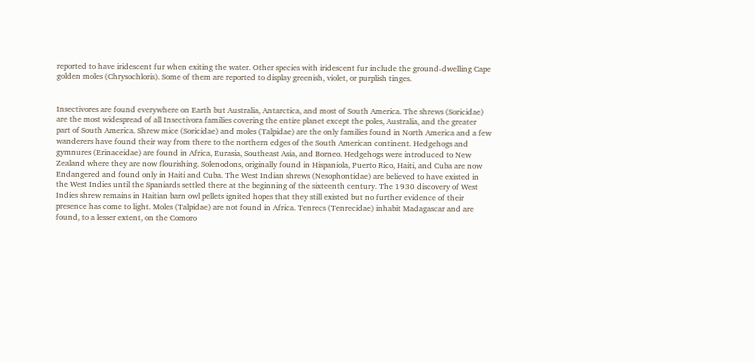reported to have iridescent fur when exiting the water. Other species with iridescent fur include the ground-dwelling Cape golden moles (Chrysochloris). Some of them are reported to display greenish, violet, or purplish tinges.


Insectivores are found everywhere on Earth but Australia, Antarctica, and most of South America. The shrews (Soricidae) are the most widespread of all Insectivora families covering the entire planet except the poles, Australia, and the greater part of South America. Shrew mice (Soricidae) and moles (Talpidae) are the only families found in North America and a few wanderers have found their way from there to the northern edges of the South American continent. Hedgehogs and gymnures (Erinaceidae) are found in Africa, Eurasia, Southeast Asia, and Borneo. Hedgehogs were introduced to New Zealand where they are now flourishing. Solenodons, originally found in Hispaniola, Puerto Rico, Haiti, and Cuba are now Endangered and found only in Haiti and Cuba. The West Indian shrews (Nesophontidae) are believed to have existed in the West Indies until the Spaniards settled there at the beginning of the sixteenth century. The 1930 discovery of West Indies shrew remains in Haitian barn owl pellets ignited hopes that they still existed but no further evidence of their presence has come to light. Moles (Talpidae) are not found in Africa. Tenrecs (Tenrecidae) inhabit Madagascar and are found, to a lesser extent, on the Comoro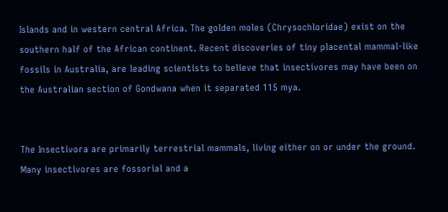Islands and in western central Africa. The golden moles (Chrysochloridae) exist on the southern half of the African continent. Recent discoveries of tiny placental mammal-like fossils in Australia, are leading scientists to believe that insectivores may have been on the Australian section of Gondwana when it separated 115 mya.


The Insectivora are primarily terrestrial mammals, living either on or under the ground. Many insectivores are fossorial and a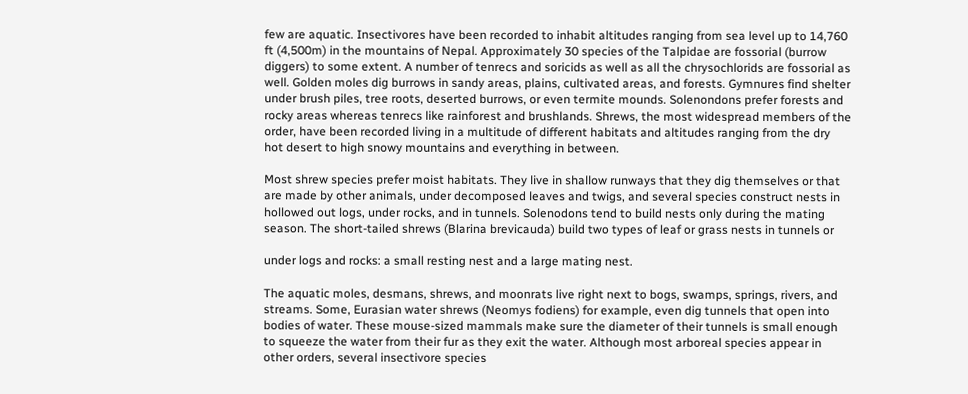few are aquatic. Insectivores have been recorded to inhabit altitudes ranging from sea level up to 14,760 ft (4,500m) in the mountains of Nepal. Approximately 30 species of the Talpidae are fossorial (burrow diggers) to some extent. A number of tenrecs and soricids as well as all the chrysochlorids are fossorial as well. Golden moles dig burrows in sandy areas, plains, cultivated areas, and forests. Gymnures find shelter under brush piles, tree roots, deserted burrows, or even termite mounds. Solenondons prefer forests and rocky areas whereas tenrecs like rainforest and brushlands. Shrews, the most widespread members of the order, have been recorded living in a multitude of different habitats and altitudes ranging from the dry hot desert to high snowy mountains and everything in between.

Most shrew species prefer moist habitats. They live in shallow runways that they dig themselves or that are made by other animals, under decomposed leaves and twigs, and several species construct nests in hollowed out logs, under rocks, and in tunnels. Solenodons tend to build nests only during the mating season. The short-tailed shrews (Blarina brevicauda) build two types of leaf or grass nests in tunnels or

under logs and rocks: a small resting nest and a large mating nest.

The aquatic moles, desmans, shrews, and moonrats live right next to bogs, swamps, springs, rivers, and streams. Some, Eurasian water shrews (Neomys fodiens) for example, even dig tunnels that open into bodies of water. These mouse-sized mammals make sure the diameter of their tunnels is small enough to squeeze the water from their fur as they exit the water. Although most arboreal species appear in other orders, several insectivore species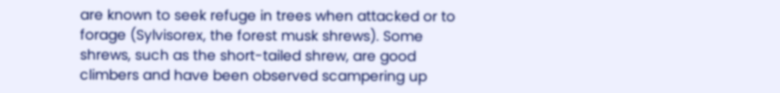are known to seek refuge in trees when attacked or to forage (Sylvisorex, the forest musk shrews). Some shrews, such as the short-tailed shrew, are good climbers and have been observed scampering up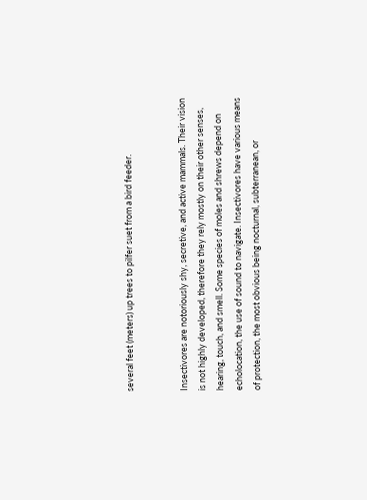several feet (meters) up trees to pilfer suet from a bird feeder.


Insectivores are notoriously shy, secretive, and active mammals. Their vision is not highly developed, therefore they rely mostly on their other senses, hearing, touch, and smell. Some species of moles and shrews depend on echolocation, the use of sound to navigate. Insectivores have various means of protection, the most obvious being nocturnal, subterranean, or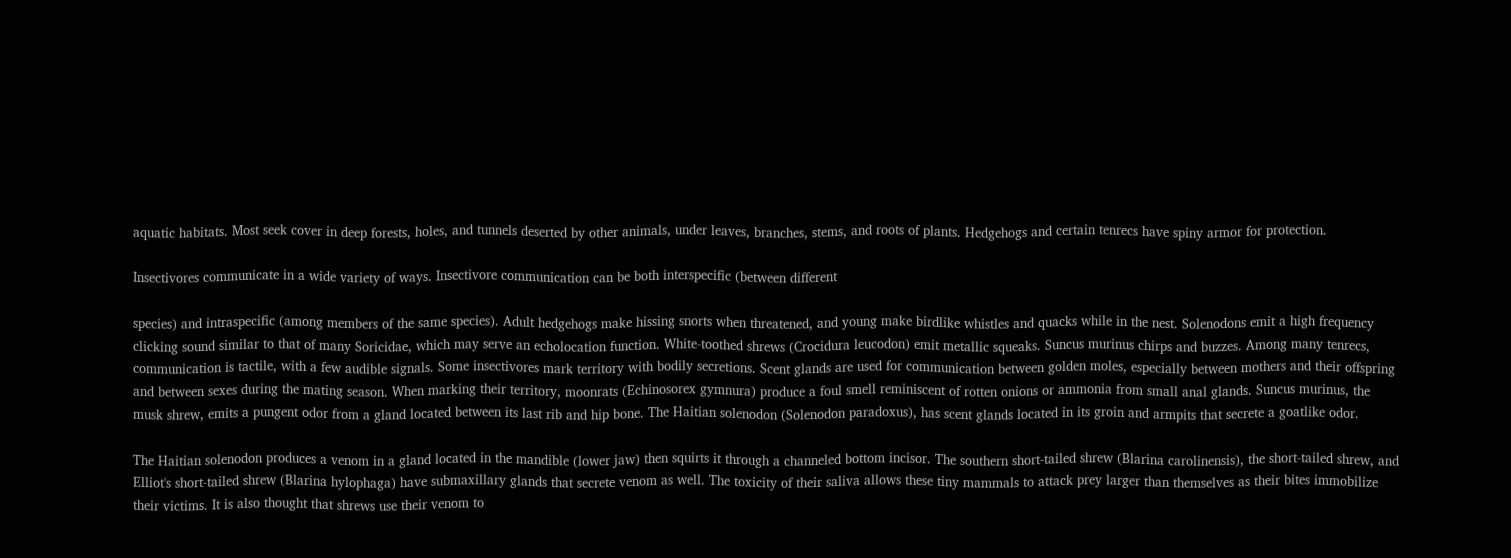aquatic habitats. Most seek cover in deep forests, holes, and tunnels deserted by other animals, under leaves, branches, stems, and roots of plants. Hedgehogs and certain tenrecs have spiny armor for protection.

Insectivores communicate in a wide variety of ways. Insectivore communication can be both interspecific (between different

species) and intraspecific (among members of the same species). Adult hedgehogs make hissing snorts when threatened, and young make birdlike whistles and quacks while in the nest. Solenodons emit a high frequency clicking sound similar to that of many Soricidae, which may serve an echolocation function. White-toothed shrews (Crocidura leucodon) emit metallic squeaks. Suncus murinus chirps and buzzes. Among many tenrecs, communication is tactile, with a few audible signals. Some insectivores mark territory with bodily secretions. Scent glands are used for communication between golden moles, especially between mothers and their offspring and between sexes during the mating season. When marking their territory, moonrats (Echinosorex gymnura) produce a foul smell reminiscent of rotten onions or ammonia from small anal glands. Suncus murinus, the musk shrew, emits a pungent odor from a gland located between its last rib and hip bone. The Haitian solenodon (Solenodon paradoxus), has scent glands located in its groin and armpits that secrete a goatlike odor.

The Haitian solenodon produces a venom in a gland located in the mandible (lower jaw) then squirts it through a channeled bottom incisor. The southern short-tailed shrew (Blarina carolinensis), the short-tailed shrew, and Elliot's short-tailed shrew (Blarina hylophaga) have submaxillary glands that secrete venom as well. The toxicity of their saliva allows these tiny mammals to attack prey larger than themselves as their bites immobilize their victims. It is also thought that shrews use their venom to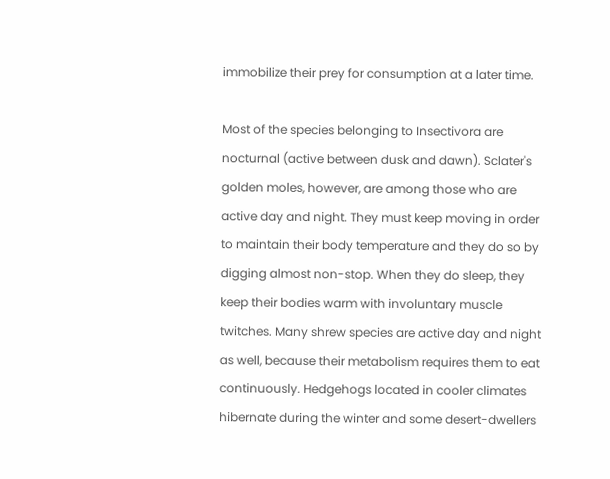immobilize their prey for consumption at a later time.

Most of the species belonging to Insectivora are nocturnal (active between dusk and dawn). Sclater's golden moles, however, are among those who are active day and night. They must keep moving in order to maintain their body temperature and they do so by digging almost non-stop. When they do sleep, they keep their bodies warm with involuntary muscle twitches. Many shrew species are active day and night as well, because their metabolism requires them to eat continuously. Hedgehogs located in cooler climates hibernate during the winter and some desert-dwellers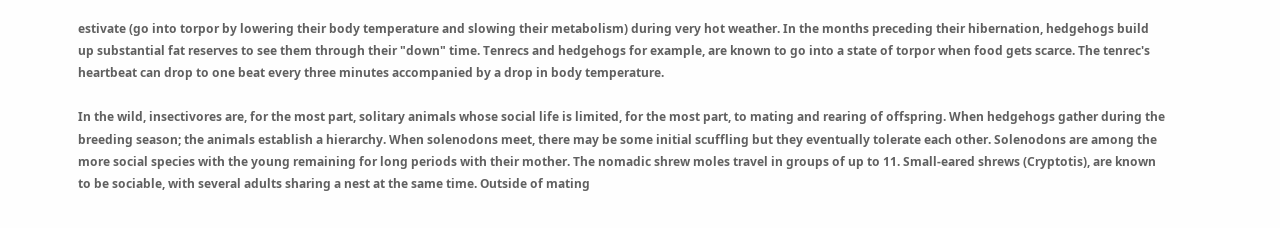estivate (go into torpor by lowering their body temperature and slowing their metabolism) during very hot weather. In the months preceding their hibernation, hedgehogs build up substantial fat reserves to see them through their "down" time. Tenrecs and hedgehogs for example, are known to go into a state of torpor when food gets scarce. The tenrec's heartbeat can drop to one beat every three minutes accompanied by a drop in body temperature.

In the wild, insectivores are, for the most part, solitary animals whose social life is limited, for the most part, to mating and rearing of offspring. When hedgehogs gather during the breeding season; the animals establish a hierarchy. When solenodons meet, there may be some initial scuffling but they eventually tolerate each other. Solenodons are among the more social species with the young remaining for long periods with their mother. The nomadic shrew moles travel in groups of up to 11. Small-eared shrews (Cryptotis), are known to be sociable, with several adults sharing a nest at the same time. Outside of mating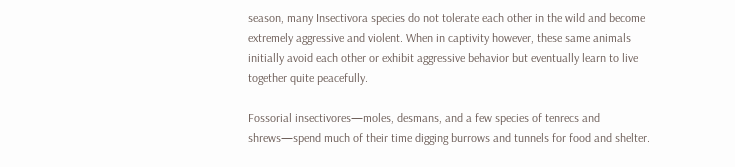season, many Insectivora species do not tolerate each other in the wild and become extremely aggressive and violent. When in captivity however, these same animals initially avoid each other or exhibit aggressive behavior but eventually learn to live together quite peacefully.

Fossorial insectivores—moles, desmans, and a few species of tenrecs and shrews—spend much of their time digging burrows and tunnels for food and shelter.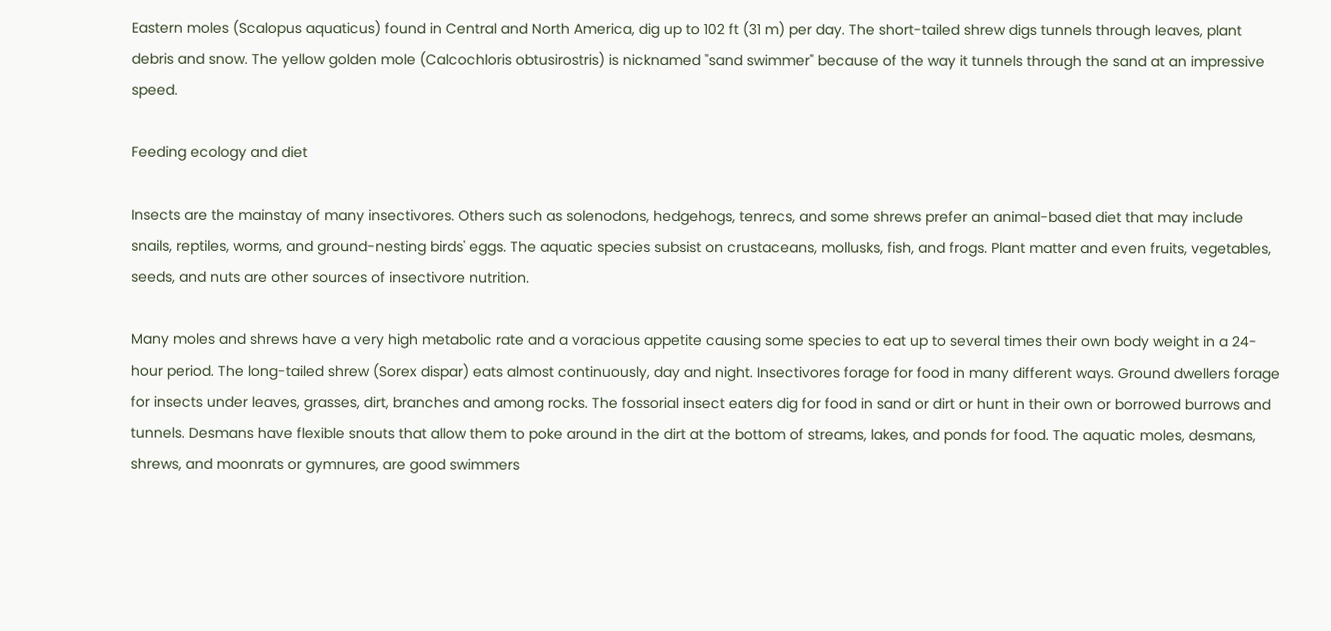Eastern moles (Scalopus aquaticus) found in Central and North America, dig up to 102 ft (31 m) per day. The short-tailed shrew digs tunnels through leaves, plant debris and snow. The yellow golden mole (Calcochloris obtusirostris) is nicknamed "sand swimmer" because of the way it tunnels through the sand at an impressive speed.

Feeding ecology and diet

Insects are the mainstay of many insectivores. Others such as solenodons, hedgehogs, tenrecs, and some shrews prefer an animal-based diet that may include snails, reptiles, worms, and ground-nesting birds' eggs. The aquatic species subsist on crustaceans, mollusks, fish, and frogs. Plant matter and even fruits, vegetables, seeds, and nuts are other sources of insectivore nutrition.

Many moles and shrews have a very high metabolic rate and a voracious appetite causing some species to eat up to several times their own body weight in a 24-hour period. The long-tailed shrew (Sorex dispar) eats almost continuously, day and night. Insectivores forage for food in many different ways. Ground dwellers forage for insects under leaves, grasses, dirt, branches and among rocks. The fossorial insect eaters dig for food in sand or dirt or hunt in their own or borrowed burrows and tunnels. Desmans have flexible snouts that allow them to poke around in the dirt at the bottom of streams, lakes, and ponds for food. The aquatic moles, desmans, shrews, and moonrats or gymnures, are good swimmers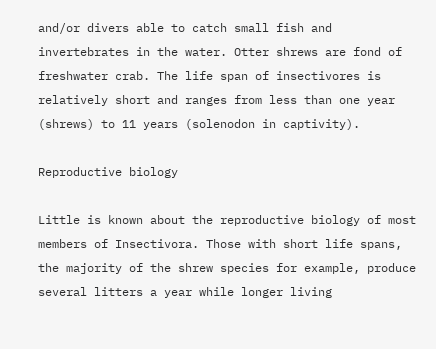and/or divers able to catch small fish and invertebrates in the water. Otter shrews are fond of freshwater crab. The life span of insectivores is relatively short and ranges from less than one year (shrews) to 11 years (solenodon in captivity).

Reproductive biology

Little is known about the reproductive biology of most members of Insectivora. Those with short life spans, the majority of the shrew species for example, produce several litters a year while longer living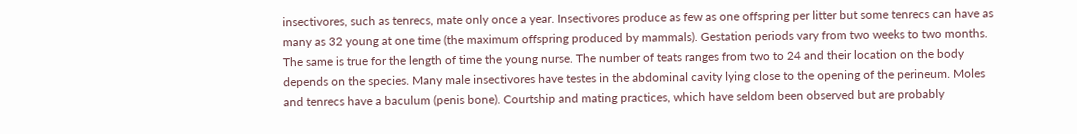insectivores, such as tenrecs, mate only once a year. Insectivores produce as few as one offspring per litter but some tenrecs can have as many as 32 young at one time (the maximum offspring produced by mammals). Gestation periods vary from two weeks to two months. The same is true for the length of time the young nurse. The number of teats ranges from two to 24 and their location on the body depends on the species. Many male insectivores have testes in the abdominal cavity lying close to the opening of the perineum. Moles and tenrecs have a baculum (penis bone). Courtship and mating practices, which have seldom been observed but are probably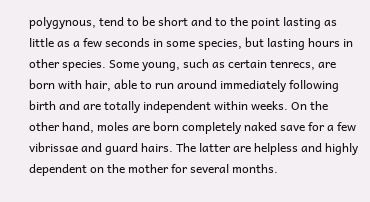polygynous, tend to be short and to the point lasting as little as a few seconds in some species, but lasting hours in other species. Some young, such as certain tenrecs, are born with hair, able to run around immediately following birth and are totally independent within weeks. On the other hand, moles are born completely naked save for a few vibrissae and guard hairs. The latter are helpless and highly dependent on the mother for several months.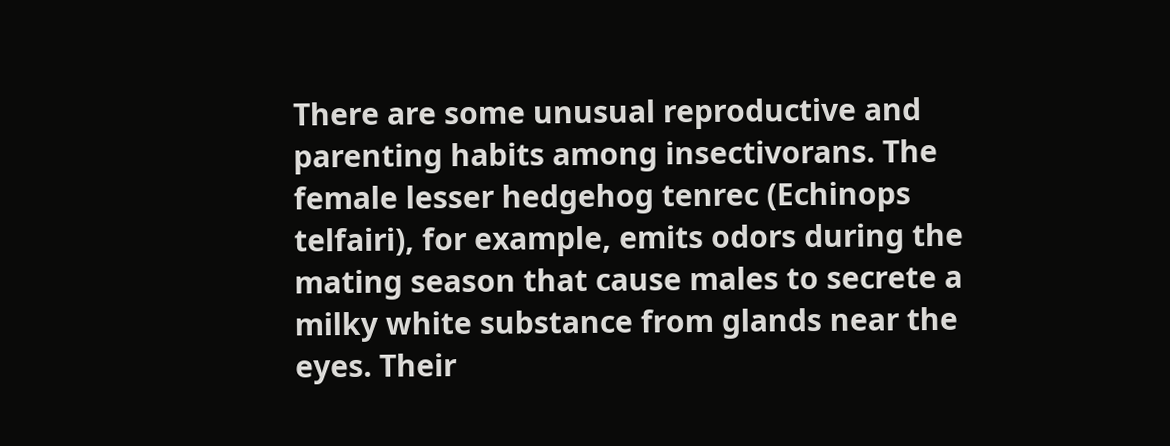There are some unusual reproductive and parenting habits among insectivorans. The female lesser hedgehog tenrec (Echinops telfairi), for example, emits odors during the mating season that cause males to secrete a milky white substance from glands near the eyes. Their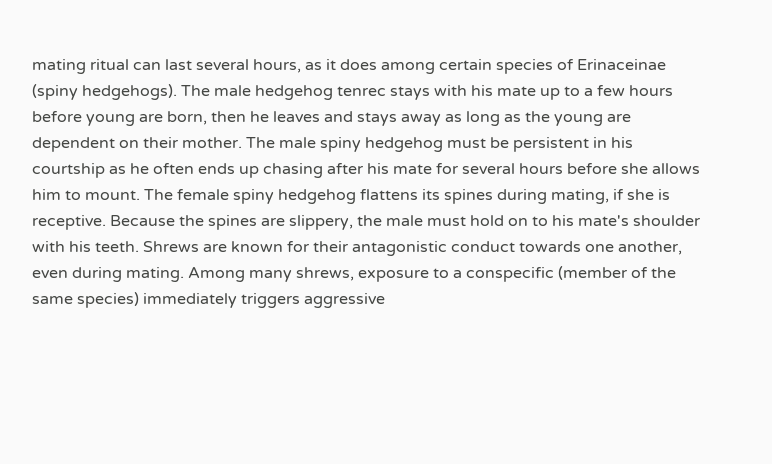mating ritual can last several hours, as it does among certain species of Erinaceinae (spiny hedgehogs). The male hedgehog tenrec stays with his mate up to a few hours before young are born, then he leaves and stays away as long as the young are dependent on their mother. The male spiny hedgehog must be persistent in his courtship as he often ends up chasing after his mate for several hours before she allows him to mount. The female spiny hedgehog flattens its spines during mating, if she is receptive. Because the spines are slippery, the male must hold on to his mate's shoulder with his teeth. Shrews are known for their antagonistic conduct towards one another, even during mating. Among many shrews, exposure to a conspecific (member of the same species) immediately triggers aggressive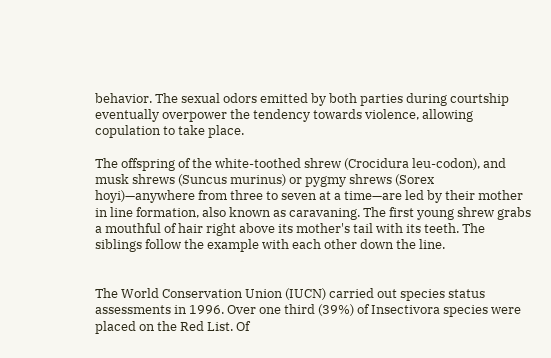behavior. The sexual odors emitted by both parties during courtship eventually overpower the tendency towards violence, allowing copulation to take place.

The offspring of the white-toothed shrew (Crocidura leu-codon), and musk shrews (Suncus murinus) or pygmy shrews (Sorex hoyi)—anywhere from three to seven at a time—are led by their mother in line formation, also known as caravaning. The first young shrew grabs a mouthful of hair right above its mother's tail with its teeth. The siblings follow the example with each other down the line.


The World Conservation Union (IUCN) carried out species status assessments in 1996. Over one third (39%) of Insectivora species were placed on the Red List. Of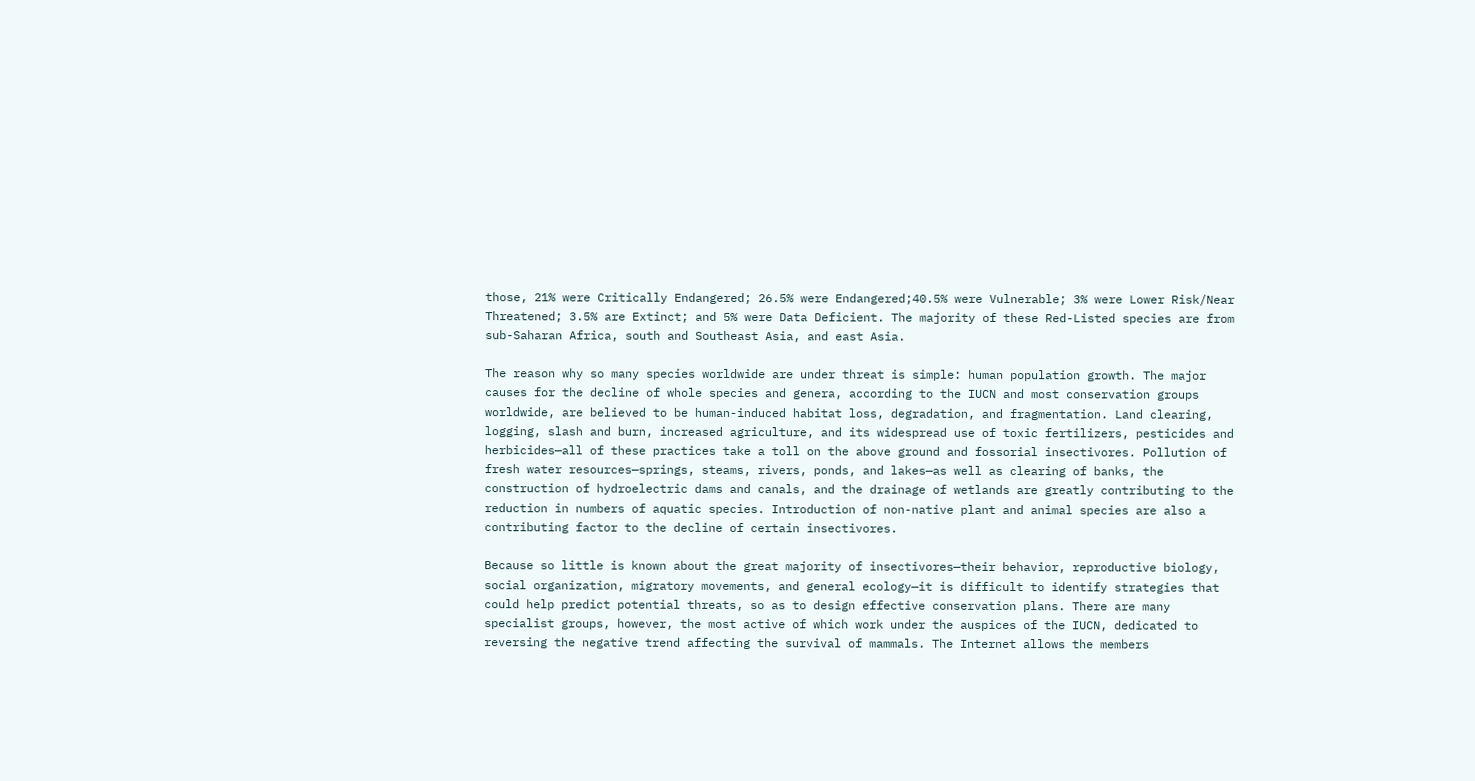those, 21% were Critically Endangered; 26.5% were Endangered;40.5% were Vulnerable; 3% were Lower Risk/Near Threatened; 3.5% are Extinct; and 5% were Data Deficient. The majority of these Red-Listed species are from sub-Saharan Africa, south and Southeast Asia, and east Asia.

The reason why so many species worldwide are under threat is simple: human population growth. The major causes for the decline of whole species and genera, according to the IUCN and most conservation groups worldwide, are believed to be human-induced habitat loss, degradation, and fragmentation. Land clearing, logging, slash and burn, increased agriculture, and its widespread use of toxic fertilizers, pesticides and herbicides—all of these practices take a toll on the above ground and fossorial insectivores. Pollution of fresh water resources—springs, steams, rivers, ponds, and lakes—as well as clearing of banks, the construction of hydroelectric dams and canals, and the drainage of wetlands are greatly contributing to the reduction in numbers of aquatic species. Introduction of non-native plant and animal species are also a contributing factor to the decline of certain insectivores.

Because so little is known about the great majority of insectivores—their behavior, reproductive biology, social organization, migratory movements, and general ecology—it is difficult to identify strategies that could help predict potential threats, so as to design effective conservation plans. There are many specialist groups, however, the most active of which work under the auspices of the IUCN, dedicated to reversing the negative trend affecting the survival of mammals. The Internet allows the members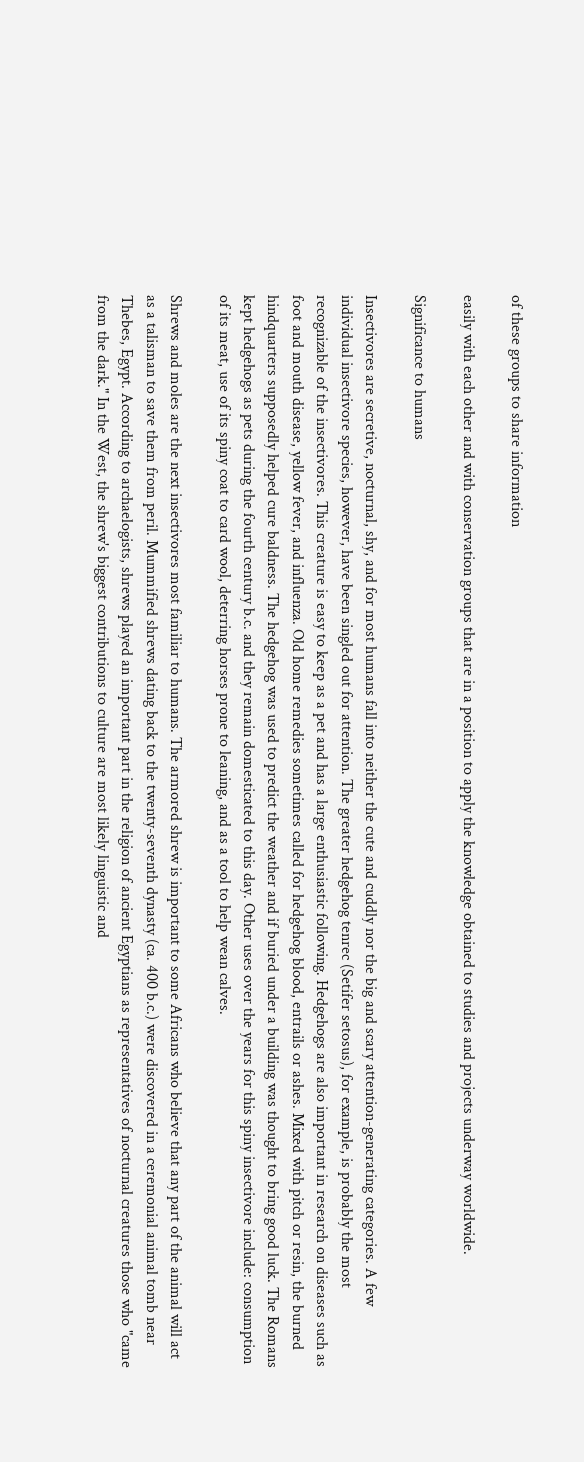of these groups to share information

easily with each other and with conservation groups that are in a position to apply the knowledge obtained to studies and projects underway worldwide.

Significance to humans

Insectivores are secretive, nocturnal, shy, and for most humans fall into neither the cute and cuddly nor the big and scary attention-generating categories. A few individual insectivore species, however, have been singled out for attention. The greater hedgehog tenrec (Setifer setosus), for example, is probably the most recognizable of the insectivores. This creature is easy to keep as a pet and has a large enthusiastic following. Hedgehogs are also important in research on diseases such as foot and mouth disease, yellow fever, and influenza. Old home remedies sometimes called for hedgehog blood, entrails or ashes. Mixed with pitch or resin, the burned hindquarters supposedly helped cure baldness. The hedgehog was used to predict the weather and if buried under a building was thought to bring good luck. The Romans kept hedgehogs as pets during the fourth century b.c. and they remain domesticated to this day. Other uses over the years for this spiny insectivore include: consumption of its meat, use of its spiny coat to card wool, deterring horses prone to leaning, and as a tool to help wean calves.

Shrews and moles are the next insectivores most familiar to humans. The armored shrew is important to some Africans who believe that any part of the animal will act as a talisman to save them from peril. Mummified shrews dating back to the twenty-seventh dynasty (ca. 400 b.c.) were discovered in a ceremonial animal tomb near Thebes, Egypt. According to archaelogists, shrews played an important part in the religion of ancient Egyptians as representatives of nocturnal creatures those who "came from the dark." In the West, the shrew's biggest contributions to culture are most likely linguistic and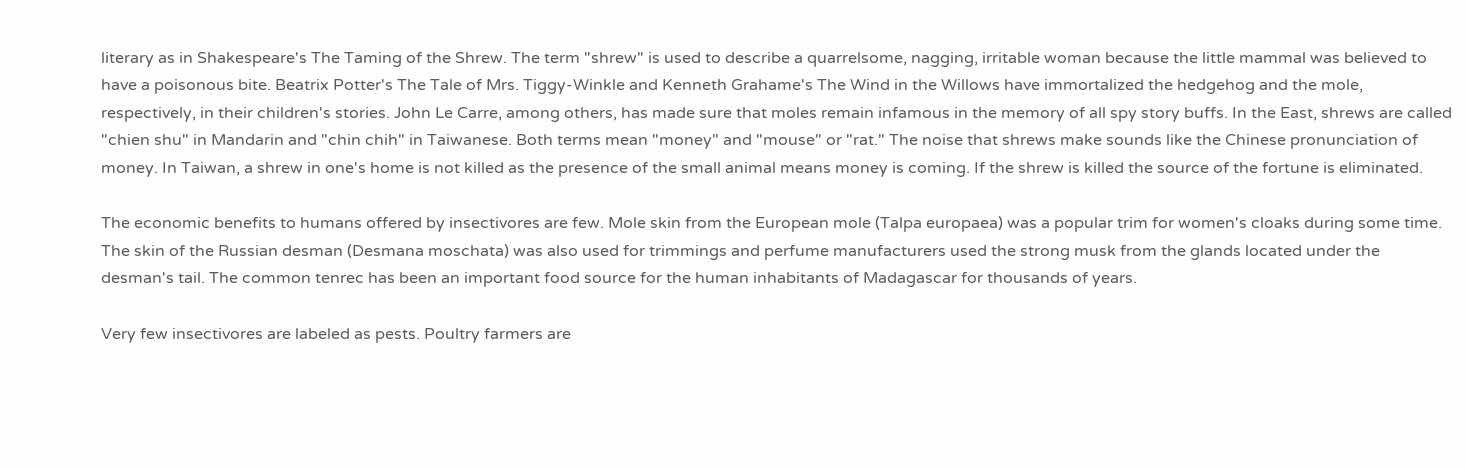literary as in Shakespeare's The Taming of the Shrew. The term "shrew" is used to describe a quarrelsome, nagging, irritable woman because the little mammal was believed to have a poisonous bite. Beatrix Potter's The Tale of Mrs. Tiggy-Winkle and Kenneth Grahame's The Wind in the Willows have immortalized the hedgehog and the mole, respectively, in their children's stories. John Le Carre, among others, has made sure that moles remain infamous in the memory of all spy story buffs. In the East, shrews are called "chien shu" in Mandarin and "chin chih" in Taiwanese. Both terms mean "money" and "mouse" or "rat." The noise that shrews make sounds like the Chinese pronunciation of money. In Taiwan, a shrew in one's home is not killed as the presence of the small animal means money is coming. If the shrew is killed the source of the fortune is eliminated.

The economic benefits to humans offered by insectivores are few. Mole skin from the European mole (Talpa europaea) was a popular trim for women's cloaks during some time. The skin of the Russian desman (Desmana moschata) was also used for trimmings and perfume manufacturers used the strong musk from the glands located under the desman's tail. The common tenrec has been an important food source for the human inhabitants of Madagascar for thousands of years.

Very few insectivores are labeled as pests. Poultry farmers are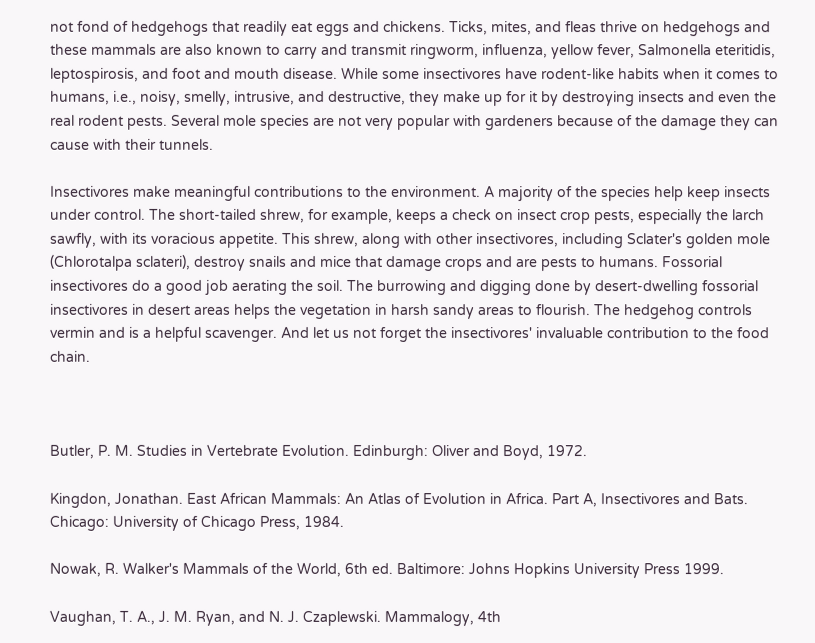not fond of hedgehogs that readily eat eggs and chickens. Ticks, mites, and fleas thrive on hedgehogs and these mammals are also known to carry and transmit ringworm, influenza, yellow fever, Salmonella eteritidis, leptospirosis, and foot and mouth disease. While some insectivores have rodent-like habits when it comes to humans, i.e., noisy, smelly, intrusive, and destructive, they make up for it by destroying insects and even the real rodent pests. Several mole species are not very popular with gardeners because of the damage they can cause with their tunnels.

Insectivores make meaningful contributions to the environment. A majority of the species help keep insects under control. The short-tailed shrew, for example, keeps a check on insect crop pests, especially the larch sawfly, with its voracious appetite. This shrew, along with other insectivores, including Sclater's golden mole (Chlorotalpa sclateri), destroy snails and mice that damage crops and are pests to humans. Fossorial insectivores do a good job aerating the soil. The burrowing and digging done by desert-dwelling fossorial insectivores in desert areas helps the vegetation in harsh sandy areas to flourish. The hedgehog controls vermin and is a helpful scavenger. And let us not forget the insectivores' invaluable contribution to the food chain.



Butler, P. M. Studies in Vertebrate Evolution. Edinburgh: Oliver and Boyd, 1972.

Kingdon, Jonathan. East African Mammals: An Atlas of Evolution in Africa. Part A, Insectivores and Bats. Chicago: University of Chicago Press, 1984.

Nowak, R. Walker's Mammals of the World, 6th ed. Baltimore: Johns Hopkins University Press 1999.

Vaughan, T. A., J. M. Ryan, and N. J. Czaplewski. Mammalogy, 4th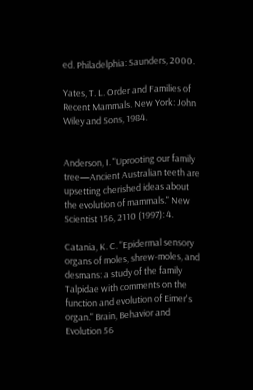ed. Philadelphia: Saunders, 2000.

Yates, T. L. Order and Families of Recent Mammals. New York: John Wiley and Sons, 1984.


Anderson, I. "Uprooting our family tree—Ancient Australian teeth are upsetting cherished ideas about the evolution of mammals." New Scientist 156, 2110 (1997): 4.

Catania, K. C. "Epidermal sensory organs of moles, shrew-moles, and desmans: a study of the family Talpidae with comments on the function and evolution of Eimer's organ." Brain, Behavior and Evolution 56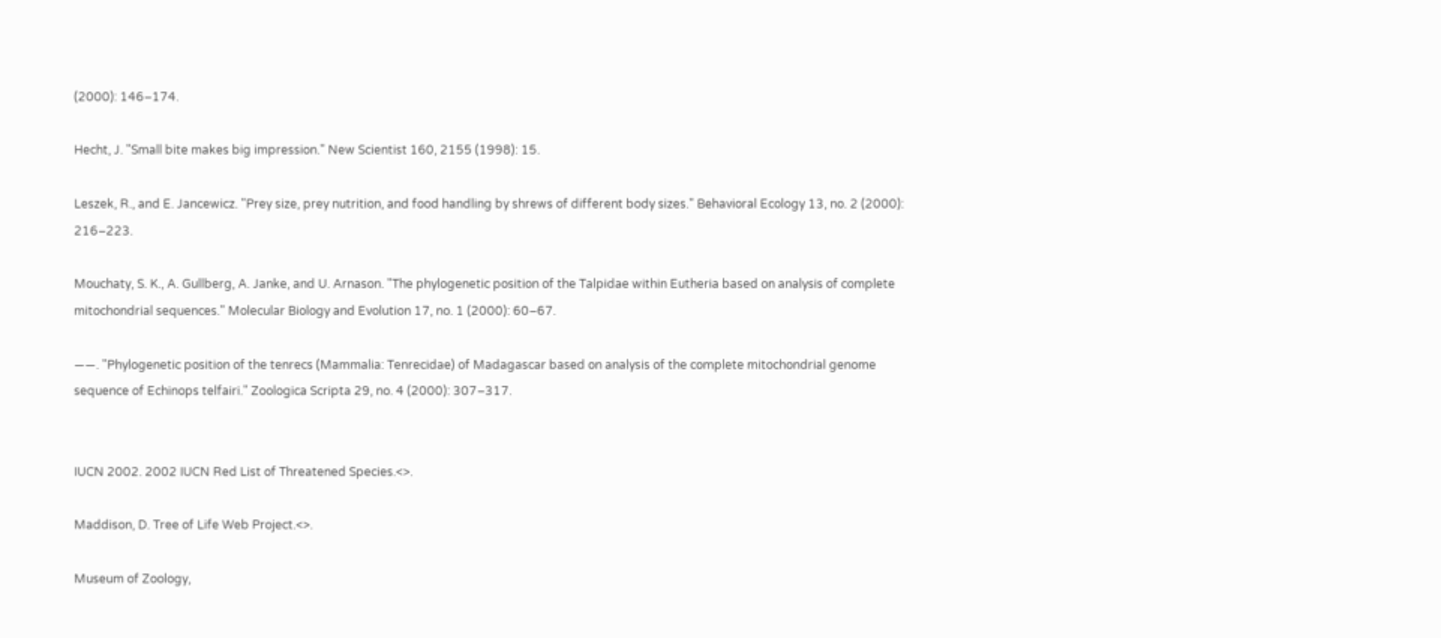(2000): 146–174.

Hecht, J. "Small bite makes big impression." New Scientist 160, 2155 (1998): 15.

Leszek, R., and E. Jancewicz. "Prey size, prey nutrition, and food handling by shrews of different body sizes." Behavioral Ecology 13, no. 2 (2000): 216–223.

Mouchaty, S. K., A. Gullberg, A. Janke, and U. Arnason. "The phylogenetic position of the Talpidae within Eutheria based on analysis of complete mitochondrial sequences." Molecular Biology and Evolution 17, no. 1 (2000): 60–67.

——. "Phylogenetic position of the tenrecs (Mammalia: Tenrecidae) of Madagascar based on analysis of the complete mitochondrial genome sequence of Echinops telfairi." Zoologica Scripta 29, no. 4 (2000): 307–317.


IUCN 2002. 2002 IUCN Red List of Threatened Species.<>.

Maddison, D. Tree of Life Web Project.<>.

Museum of Zoology,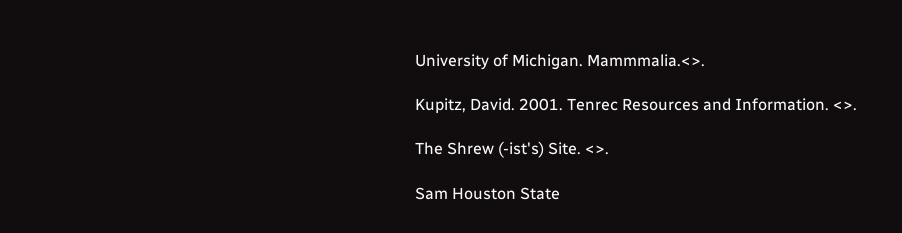University of Michigan. Mammmalia.<>.

Kupitz, David. 2001. Tenrec Resources and Information. <>.

The Shrew (-ist's) Site. <>.

Sam Houston State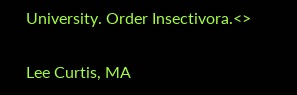University. Order Insectivora.<>

Lee Curtis, MA